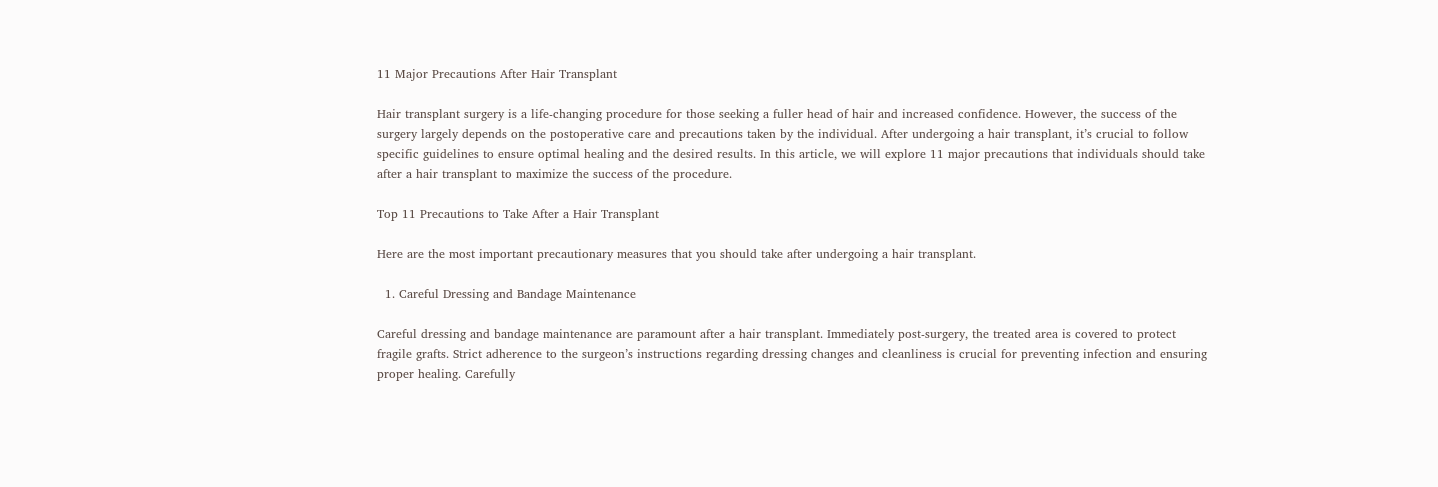11 Major Precautions After Hair Transplant

Hair transplant surgery is a life-changing procedure for those seeking a fuller head of hair and increased confidence. However, the success of the surgery largely depends on the postoperative care and precautions taken by the individual. After undergoing a hair transplant, it’s crucial to follow specific guidelines to ensure optimal healing and the desired results. In this article, we will explore 11 major precautions that individuals should take after a hair transplant to maximize the success of the procedure.

Top 11 Precautions to Take After a Hair Transplant

Here are the most important precautionary measures that you should take after undergoing a hair transplant.

  1. Careful Dressing and Bandage Maintenance

Careful dressing and bandage maintenance are paramount after a hair transplant. Immediately post-surgery, the treated area is covered to protect fragile grafts. Strict adherence to the surgeon’s instructions regarding dressing changes and cleanliness is crucial for preventing infection and ensuring proper healing. Carefully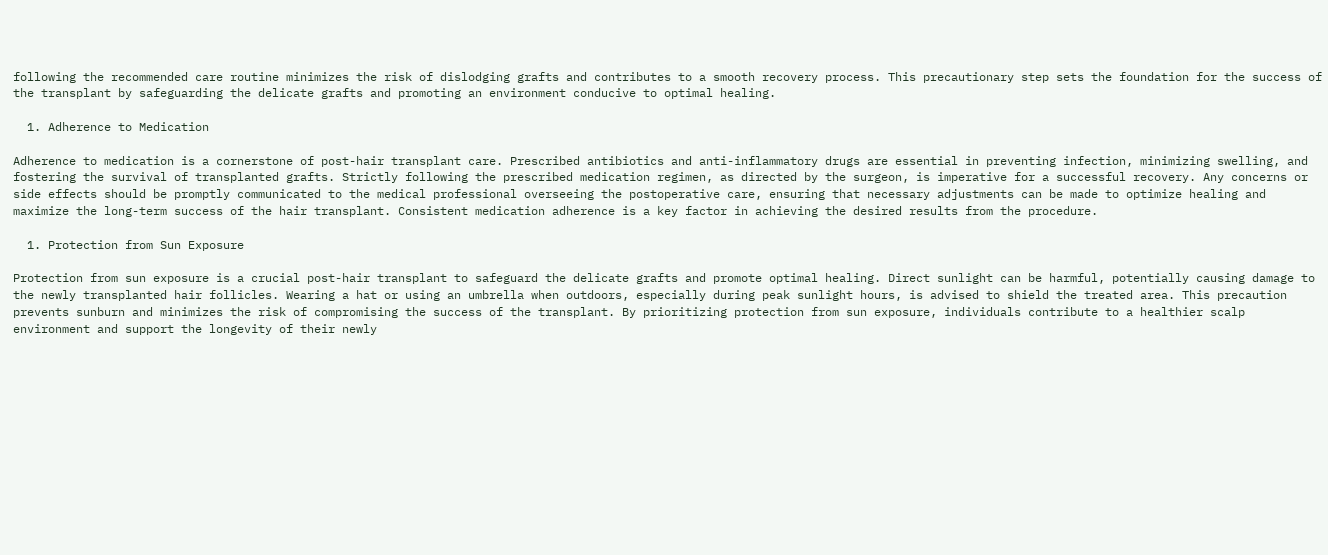following the recommended care routine minimizes the risk of dislodging grafts and contributes to a smooth recovery process. This precautionary step sets the foundation for the success of the transplant by safeguarding the delicate grafts and promoting an environment conducive to optimal healing.

  1. Adherence to Medication

Adherence to medication is a cornerstone of post-hair transplant care. Prescribed antibiotics and anti-inflammatory drugs are essential in preventing infection, minimizing swelling, and fostering the survival of transplanted grafts. Strictly following the prescribed medication regimen, as directed by the surgeon, is imperative for a successful recovery. Any concerns or side effects should be promptly communicated to the medical professional overseeing the postoperative care, ensuring that necessary adjustments can be made to optimize healing and maximize the long-term success of the hair transplant. Consistent medication adherence is a key factor in achieving the desired results from the procedure.

  1. Protection from Sun Exposure

Protection from sun exposure is a crucial post-hair transplant to safeguard the delicate grafts and promote optimal healing. Direct sunlight can be harmful, potentially causing damage to the newly transplanted hair follicles. Wearing a hat or using an umbrella when outdoors, especially during peak sunlight hours, is advised to shield the treated area. This precaution prevents sunburn and minimizes the risk of compromising the success of the transplant. By prioritizing protection from sun exposure, individuals contribute to a healthier scalp environment and support the longevity of their newly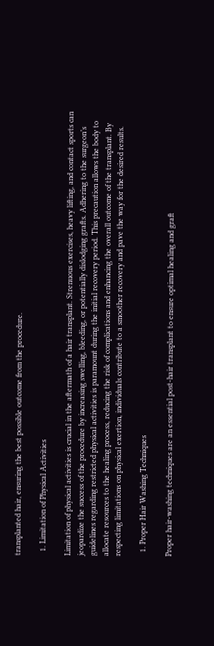transplanted hair, ensuring the best possible outcome from the procedure.

  1. Limitation of Physical Activities

Limitation of physical activities is crucial in the aftermath of a hair transplant. Strenuous exercises, heavy lifting, and contact sports can jeopardize the success of the procedure by increasing swelling, bleeding, or potentially dislodging grafts. Adhering to the surgeon’s guidelines regarding restricted physical activities is paramount during the initial recovery period. This precaution allows the body to allocate resources to the healing process, reducing the risk of complications and enhancing the overall outcome of the transplant. By respecting limitations on physical exertion, individuals contribute to a smoother recovery and pave the way for the desired results.

  1. Proper Hair Washing Techniques

Proper hair-washing techniques are an essential post-hair transplant to ensure optimal healing and graft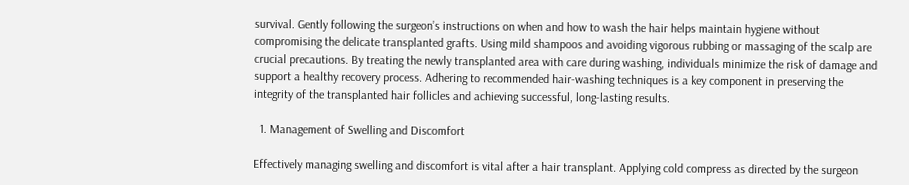survival. Gently following the surgeon’s instructions on when and how to wash the hair helps maintain hygiene without compromising the delicate transplanted grafts. Using mild shampoos and avoiding vigorous rubbing or massaging of the scalp are crucial precautions. By treating the newly transplanted area with care during washing, individuals minimize the risk of damage and support a healthy recovery process. Adhering to recommended hair-washing techniques is a key component in preserving the integrity of the transplanted hair follicles and achieving successful, long-lasting results.

  1. Management of Swelling and Discomfort

Effectively managing swelling and discomfort is vital after a hair transplant. Applying cold compress as directed by the surgeon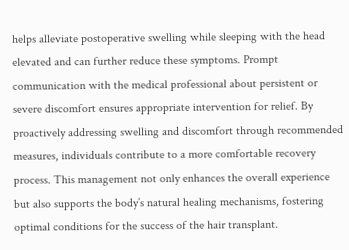helps alleviate postoperative swelling while sleeping with the head elevated and can further reduce these symptoms. Prompt communication with the medical professional about persistent or severe discomfort ensures appropriate intervention for relief. By proactively addressing swelling and discomfort through recommended measures, individuals contribute to a more comfortable recovery process. This management not only enhances the overall experience but also supports the body’s natural healing mechanisms, fostering optimal conditions for the success of the hair transplant.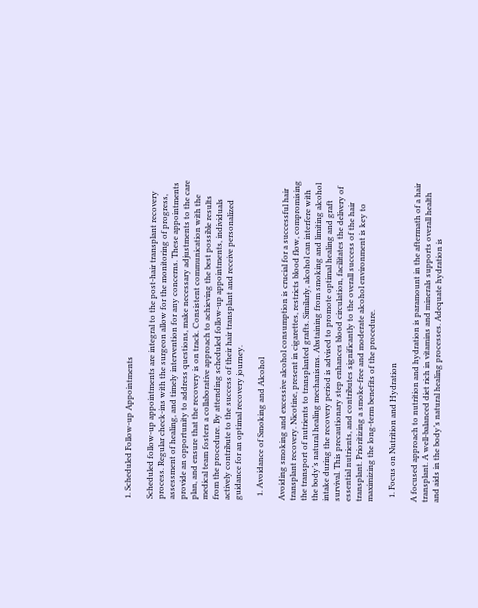1. Scheduled Follow-up Appointments

Scheduled follow-up appointments are integral to the post-hair transplant recovery process. Regular check-ins with the surgeon allow for the monitoring of progress, assessment of healing, and timely intervention for any concerns. These appointments provide an opportunity to address questions, make necessary adjustments to the care plan, and ensure that the recovery is on track. Consistent communication with the medical team fosters a collaborative approach to achieving the best possible results from the procedure. By attending scheduled follow-up appointments, individuals actively contribute to the success of their hair transplant and receive personalized guidance for an optimal recovery journey.

  1. Avoidance of Smoking and Alcohol

Avoiding smoking and excessive alcohol consumption is crucial for a successful hair transplant recovery. Nicotine, present in cigarettes, restricts blood flow, compromising the transport of nutrients to transplanted grafts. Similarly, alcohol can interfere with the body’s natural healing mechanisms. Abstaining from smoking and limiting alcohol intake during the recovery period is advised to promote optimal healing and graft survival. This precautionary step enhances blood circulation, facilitates the delivery of essential nutrients, and contributes significantly to the overall success of the hair transplant. Prioritizing a smoke-free and moderate alcohol environment is key to maximizing the long-term benefits of the procedure.

  1. Focus on Nutrition and Hydration

A focused approach to nutrition and hydration is paramount in the aftermath of a hair transplant. A well-balanced diet rich in vitamins and minerals supports overall health and aids in the body’s natural healing processes. Adequate hydration is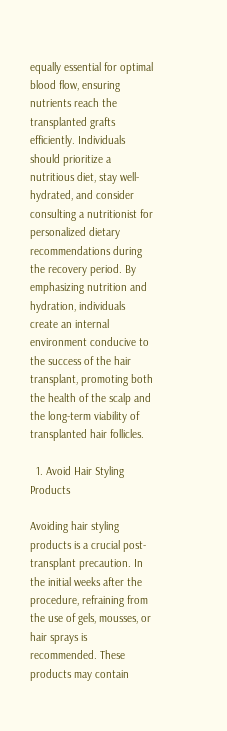equally essential for optimal blood flow, ensuring nutrients reach the transplanted grafts efficiently. Individuals should prioritize a nutritious diet, stay well-hydrated, and consider consulting a nutritionist for personalized dietary recommendations during the recovery period. By emphasizing nutrition and hydration, individuals create an internal environment conducive to the success of the hair transplant, promoting both the health of the scalp and the long-term viability of transplanted hair follicles.

  1. Avoid Hair Styling Products

Avoiding hair styling products is a crucial post-transplant precaution. In the initial weeks after the procedure, refraining from the use of gels, mousses, or hair sprays is recommended. These products may contain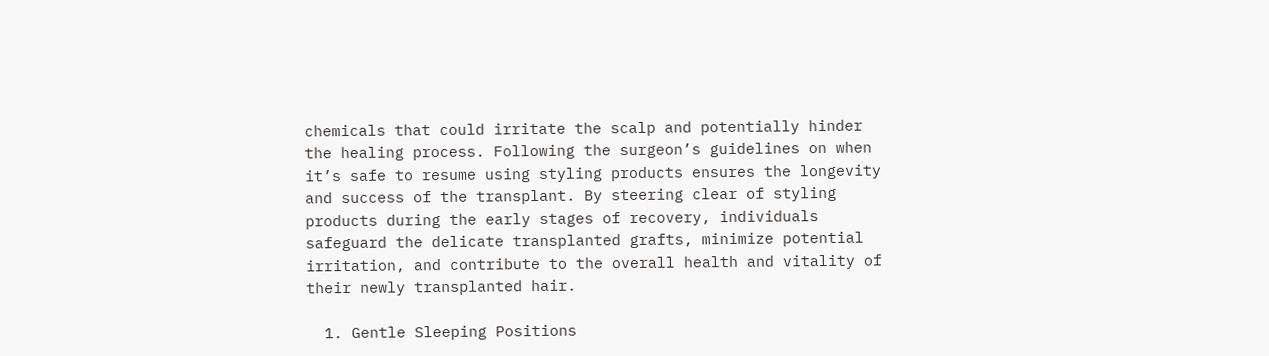chemicals that could irritate the scalp and potentially hinder the healing process. Following the surgeon’s guidelines on when it’s safe to resume using styling products ensures the longevity and success of the transplant. By steering clear of styling products during the early stages of recovery, individuals safeguard the delicate transplanted grafts, minimize potential irritation, and contribute to the overall health and vitality of their newly transplanted hair.

  1. Gentle Sleeping Positions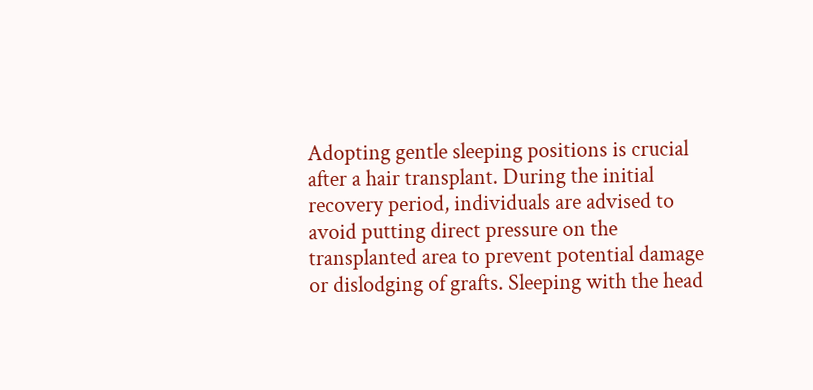Adopting gentle sleeping positions is crucial after a hair transplant. During the initial recovery period, individuals are advised to avoid putting direct pressure on the transplanted area to prevent potential damage or dislodging of grafts. Sleeping with the head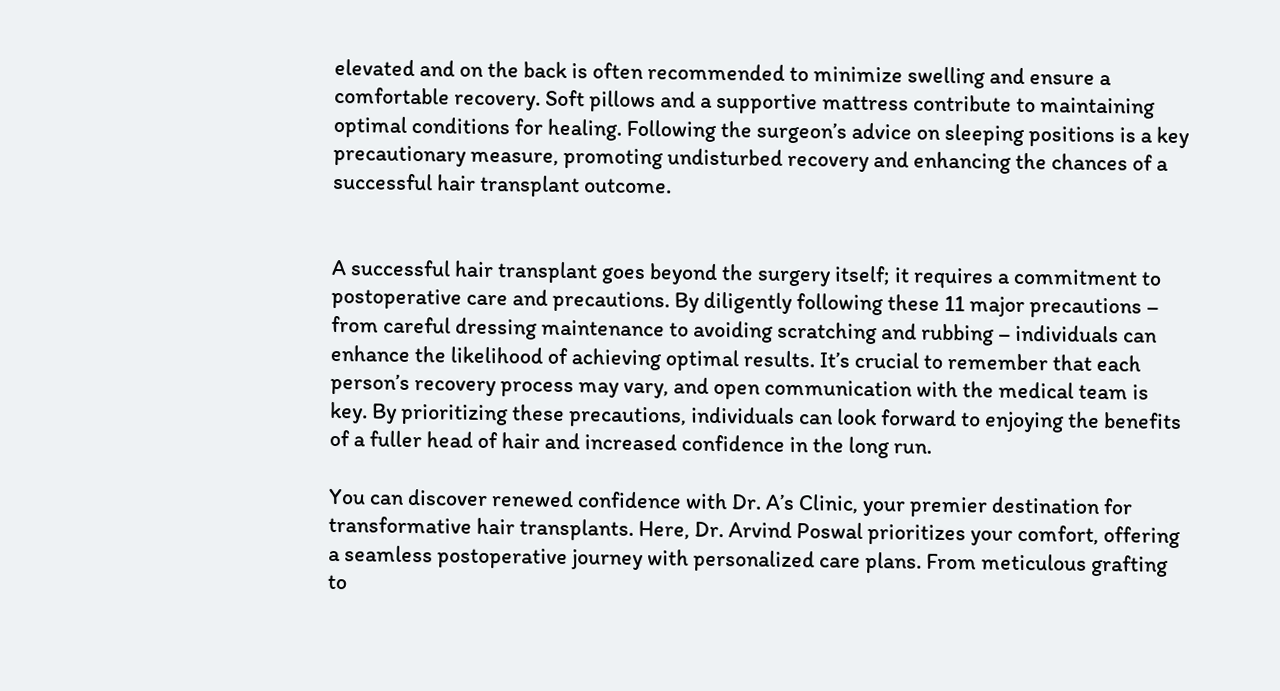elevated and on the back is often recommended to minimize swelling and ensure a comfortable recovery. Soft pillows and a supportive mattress contribute to maintaining optimal conditions for healing. Following the surgeon’s advice on sleeping positions is a key precautionary measure, promoting undisturbed recovery and enhancing the chances of a successful hair transplant outcome.


A successful hair transplant goes beyond the surgery itself; it requires a commitment to postoperative care and precautions. By diligently following these 11 major precautions – from careful dressing maintenance to avoiding scratching and rubbing – individuals can enhance the likelihood of achieving optimal results. It’s crucial to remember that each person’s recovery process may vary, and open communication with the medical team is key. By prioritizing these precautions, individuals can look forward to enjoying the benefits of a fuller head of hair and increased confidence in the long run.

You can discover renewed confidence with Dr. A’s Clinic, your premier destination for transformative hair transplants. Here, Dr. Arvind Poswal prioritizes your comfort, offering a seamless postoperative journey with personalized care plans. From meticulous grafting to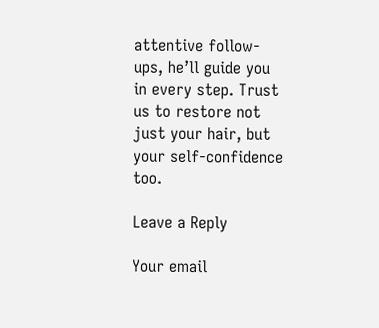attentive follow-ups, he’ll guide you in every step. Trust us to restore not just your hair, but your self-confidence too.

Leave a Reply

Your email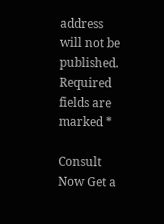address will not be published. Required fields are marked *

Consult Now Get a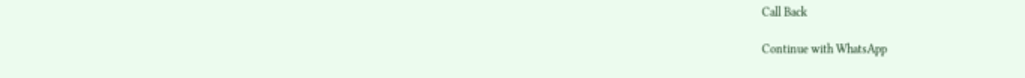Call Back

Continue with WhatsApp